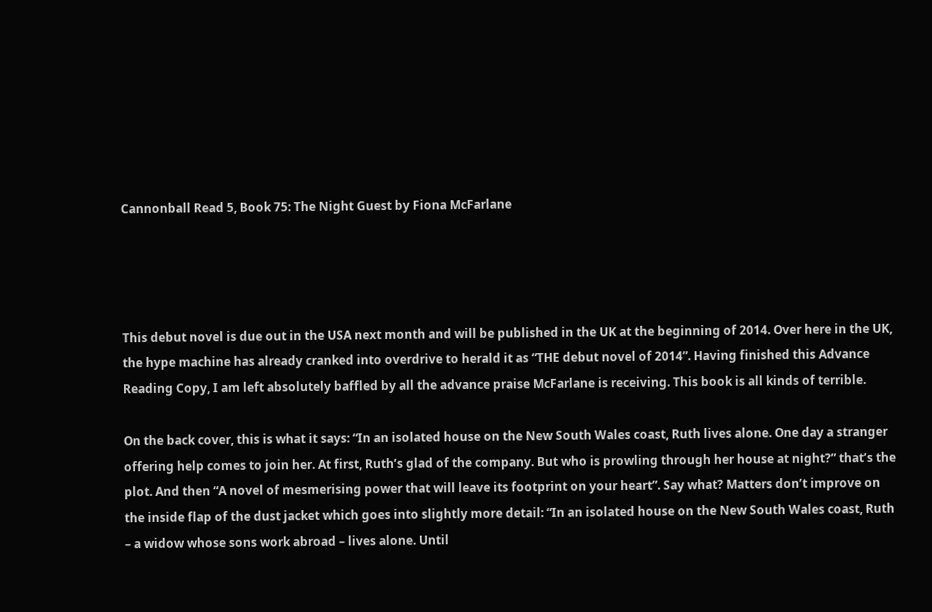Cannonball Read 5, Book 75: The Night Guest by Fiona McFarlane




This debut novel is due out in the USA next month and will be published in the UK at the beginning of 2014. Over here in the UK, the hype machine has already cranked into overdrive to herald it as “THE debut novel of 2014”. Having finished this Advance Reading Copy, I am left absolutely baffled by all the advance praise McFarlane is receiving. This book is all kinds of terrible.

On the back cover, this is what it says: “In an isolated house on the New South Wales coast, Ruth lives alone. One day a stranger offering help comes to join her. At first, Ruth’s glad of the company. But who is prowling through her house at night?” that’s the plot. And then “A novel of mesmerising power that will leave its footprint on your heart”. Say what? Matters don’t improve on the inside flap of the dust jacket which goes into slightly more detail: “In an isolated house on the New South Wales coast, Ruth – a widow whose sons work abroad – lives alone. Until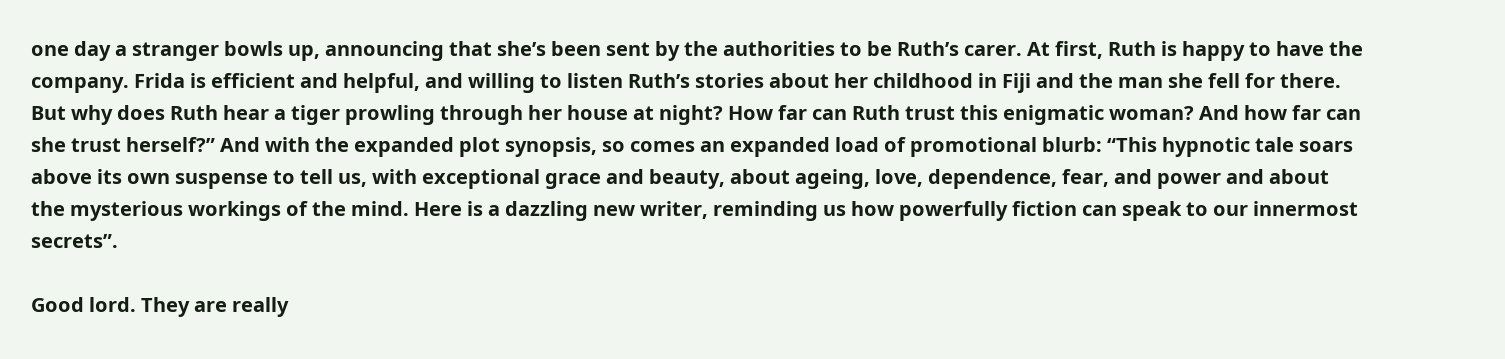one day a stranger bowls up, announcing that she’s been sent by the authorities to be Ruth’s carer. At first, Ruth is happy to have the company. Frida is efficient and helpful, and willing to listen Ruth’s stories about her childhood in Fiji and the man she fell for there. But why does Ruth hear a tiger prowling through her house at night? How far can Ruth trust this enigmatic woman? And how far can she trust herself?” And with the expanded plot synopsis, so comes an expanded load of promotional blurb: “This hypnotic tale soars above its own suspense to tell us, with exceptional grace and beauty, about ageing, love, dependence, fear, and power and about the mysterious workings of the mind. Here is a dazzling new writer, reminding us how powerfully fiction can speak to our innermost secrets”.

Good lord. They are really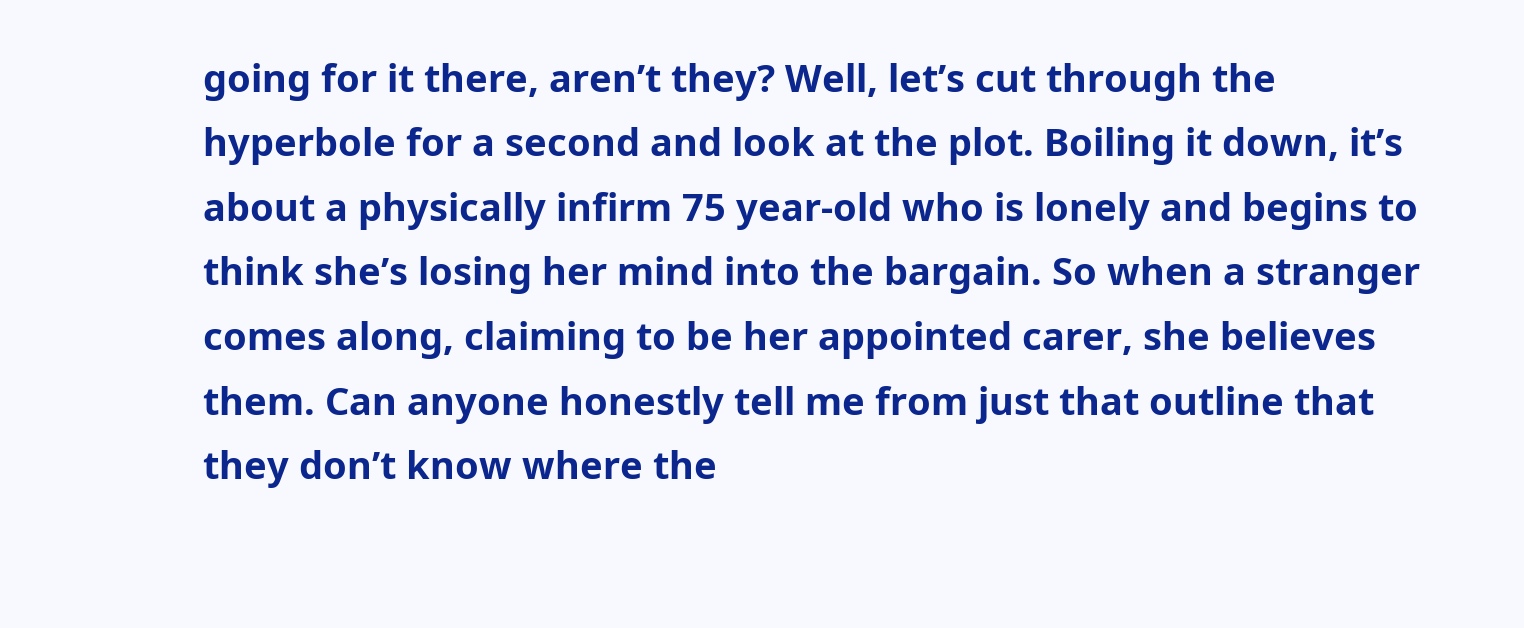going for it there, aren’t they? Well, let’s cut through the hyperbole for a second and look at the plot. Boiling it down, it’s about a physically infirm 75 year-old who is lonely and begins to think she’s losing her mind into the bargain. So when a stranger comes along, claiming to be her appointed carer, she believes them. Can anyone honestly tell me from just that outline that they don’t know where the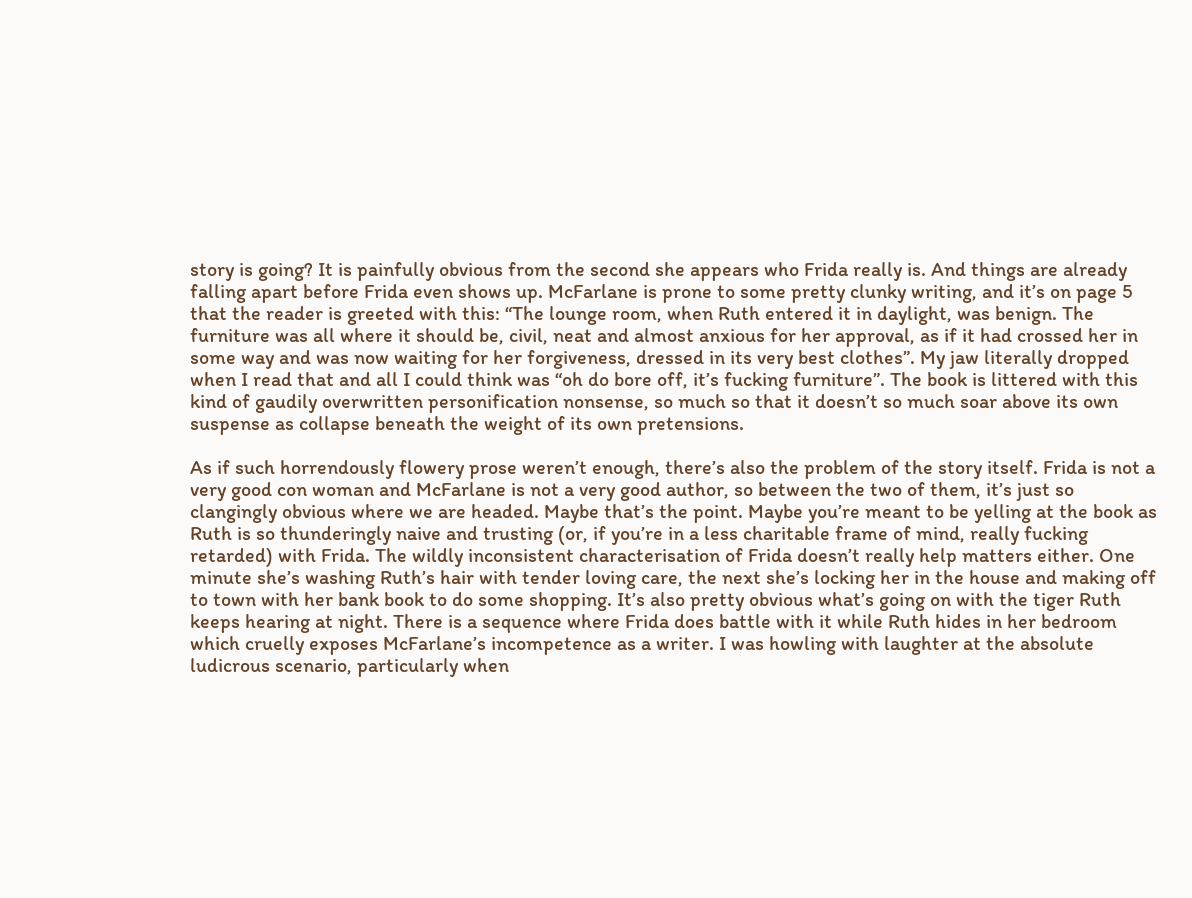story is going? It is painfully obvious from the second she appears who Frida really is. And things are already falling apart before Frida even shows up. McFarlane is prone to some pretty clunky writing, and it’s on page 5 that the reader is greeted with this: “The lounge room, when Ruth entered it in daylight, was benign. The furniture was all where it should be, civil, neat and almost anxious for her approval, as if it had crossed her in some way and was now waiting for her forgiveness, dressed in its very best clothes”. My jaw literally dropped when I read that and all I could think was “oh do bore off, it’s fucking furniture”. The book is littered with this kind of gaudily overwritten personification nonsense, so much so that it doesn’t so much soar above its own suspense as collapse beneath the weight of its own pretensions.

As if such horrendously flowery prose weren’t enough, there’s also the problem of the story itself. Frida is not a very good con woman and McFarlane is not a very good author, so between the two of them, it’s just so clangingly obvious where we are headed. Maybe that’s the point. Maybe you’re meant to be yelling at the book as Ruth is so thunderingly naive and trusting (or, if you’re in a less charitable frame of mind, really fucking retarded) with Frida. The wildly inconsistent characterisation of Frida doesn’t really help matters either. One minute she’s washing Ruth’s hair with tender loving care, the next she’s locking her in the house and making off to town with her bank book to do some shopping. It’s also pretty obvious what’s going on with the tiger Ruth keeps hearing at night. There is a sequence where Frida does battle with it while Ruth hides in her bedroom which cruelly exposes McFarlane’s incompetence as a writer. I was howling with laughter at the absolute ludicrous scenario, particularly when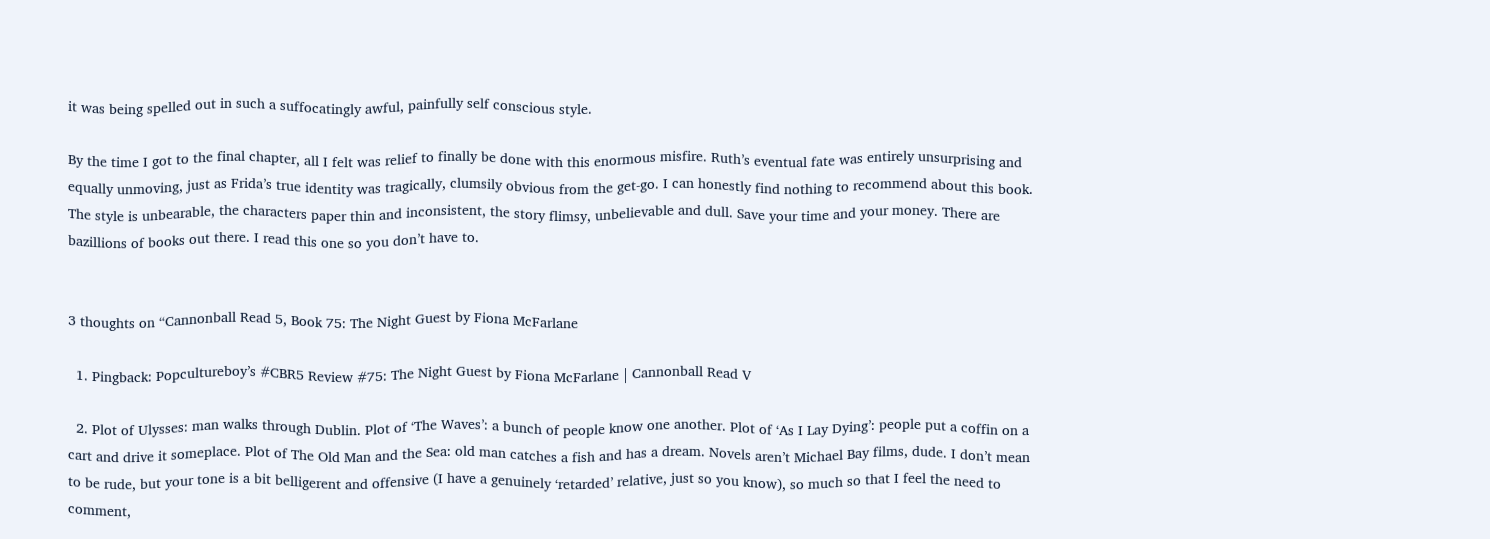it was being spelled out in such a suffocatingly awful, painfully self conscious style.

By the time I got to the final chapter, all I felt was relief to finally be done with this enormous misfire. Ruth’s eventual fate was entirely unsurprising and equally unmoving, just as Frida’s true identity was tragically, clumsily obvious from the get-go. I can honestly find nothing to recommend about this book. The style is unbearable, the characters paper thin and inconsistent, the story flimsy, unbelievable and dull. Save your time and your money. There are bazillions of books out there. I read this one so you don’t have to.


3 thoughts on “Cannonball Read 5, Book 75: The Night Guest by Fiona McFarlane

  1. Pingback: Popcultureboy’s #CBR5 Review #75: The Night Guest by Fiona McFarlane | Cannonball Read V

  2. Plot of Ulysses: man walks through Dublin. Plot of ‘The Waves’: a bunch of people know one another. Plot of ‘As I Lay Dying’: people put a coffin on a cart and drive it someplace. Plot of The Old Man and the Sea: old man catches a fish and has a dream. Novels aren’t Michael Bay films, dude. I don’t mean to be rude, but your tone is a bit belligerent and offensive (I have a genuinely ‘retarded’ relative, just so you know), so much so that I feel the need to comment,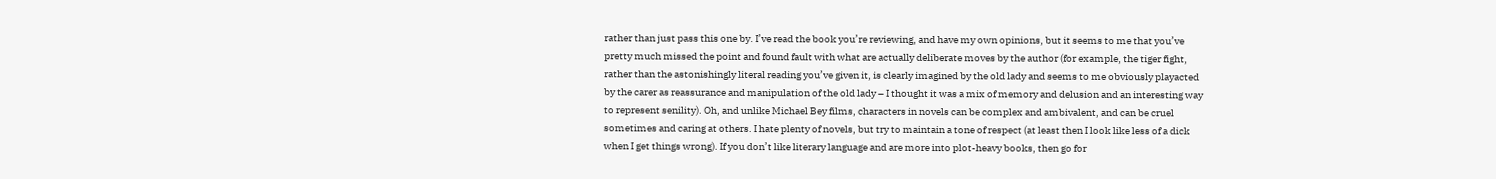rather than just pass this one by. I’ve read the book you’re reviewing, and have my own opinions, but it seems to me that you’ve pretty much missed the point and found fault with what are actually deliberate moves by the author (for example, the tiger fight, rather than the astonishingly literal reading you’ve given it, is clearly imagined by the old lady and seems to me obviously playacted by the carer as reassurance and manipulation of the old lady – I thought it was a mix of memory and delusion and an interesting way to represent senility). Oh, and unlike Michael Bey films, characters in novels can be complex and ambivalent, and can be cruel sometimes and caring at others. I hate plenty of novels, but try to maintain a tone of respect (at least then I look like less of a dick when I get things wrong). If you don’t like literary language and are more into plot-heavy books, then go for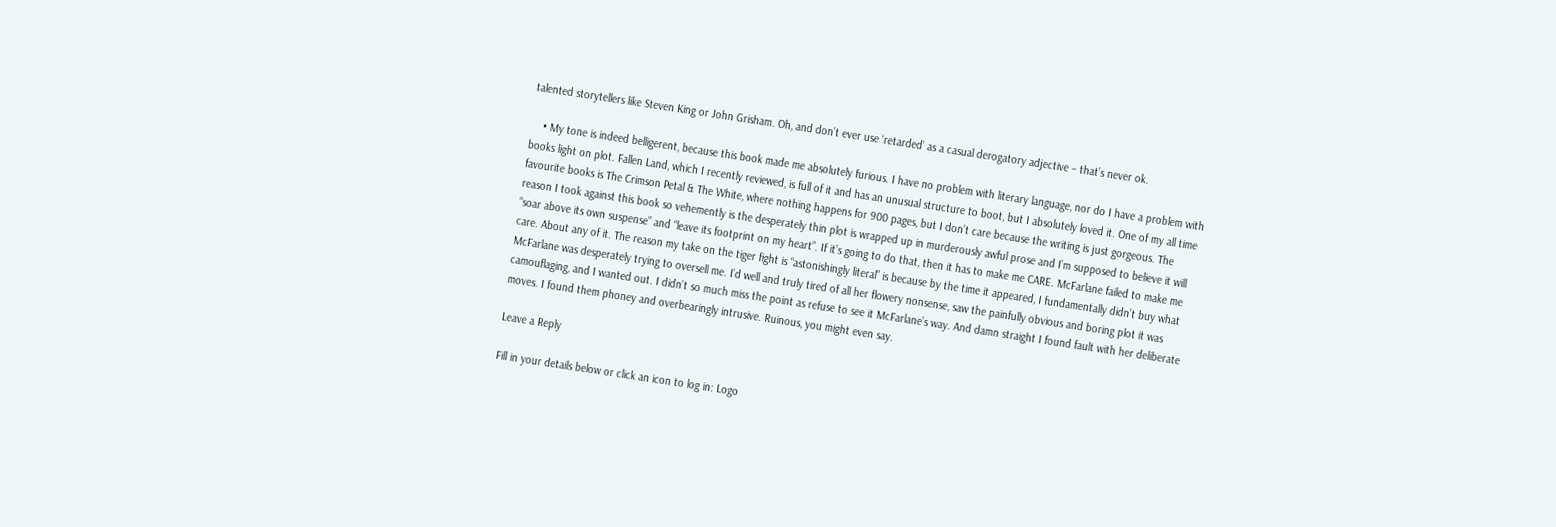talented storytellers like Steven King or John Grisham. Oh, and don’t ever use ‘retarded’ as a casual derogatory adjective – that’s never ok.

    • My tone is indeed belligerent, because this book made me absolutely furious. I have no problem with literary language, nor do I have a problem with books light on plot. Fallen Land, which I recently reviewed, is full of it and has an unusual structure to boot, but I absolutely loved it. One of my all time favourite books is The Crimson Petal & The White, where nothing happens for 900 pages, but I don’t care because the writing is just gorgeous. The reason I took against this book so vehemently is the desperately thin plot is wrapped up in murderously awful prose and I’m supposed to believe it will “soar above its own suspense” and “leave its footprint on my heart”. If it’s going to do that, then it has to make me CARE. McFarlane failed to make me care. About any of it. The reason my take on the tiger fight is “astonishingly literal” is because by the time it appeared, I fundamentally didn’t buy what McFarlane was desperately trying to oversell me. I’d well and truly tired of all her flowery nonsense, saw the painfully obvious and boring plot it was camouflaging, and I wanted out. I didn’t so much miss the point as refuse to see it McFarlane’s way. And damn straight I found fault with her deliberate moves. I found them phoney and overbearingly intrusive. Ruinous, you might even say.

Leave a Reply

Fill in your details below or click an icon to log in: Logo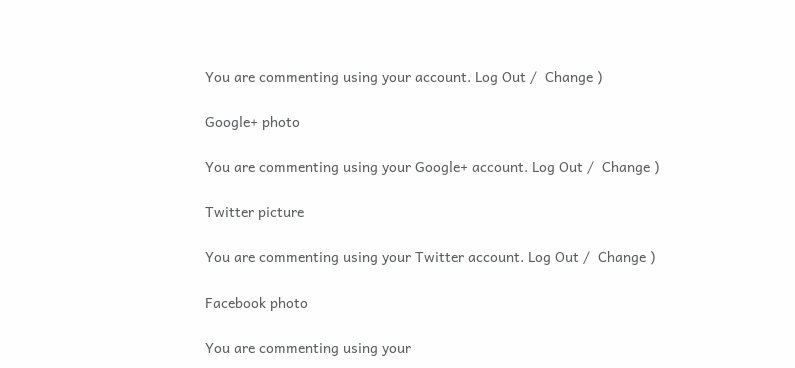You are commenting using your account. Log Out /  Change )

Google+ photo

You are commenting using your Google+ account. Log Out /  Change )

Twitter picture

You are commenting using your Twitter account. Log Out /  Change )

Facebook photo

You are commenting using your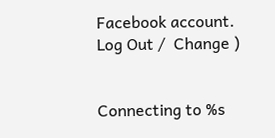Facebook account. Log Out /  Change )


Connecting to %s